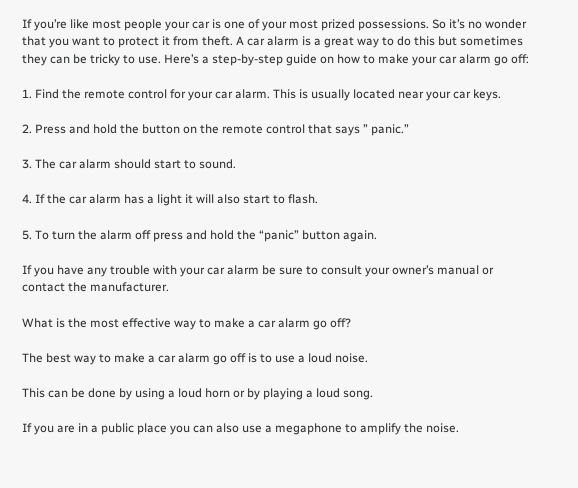If you’re like most people your car is one of your most prized possessions. So it’s no wonder that you want to protect it from theft. A car alarm is a great way to do this but sometimes they can be tricky to use. Here’s a step-by-step guide on how to make your car alarm go off:

1. Find the remote control for your car alarm. This is usually located near your car keys.

2. Press and hold the button on the remote control that says ” panic.”

3. The car alarm should start to sound.

4. If the car alarm has a light it will also start to flash.

5. To turn the alarm off press and hold the “panic” button again.

If you have any trouble with your car alarm be sure to consult your owner’s manual or contact the manufacturer.

What is the most effective way to make a car alarm go off?

The best way to make a car alarm go off is to use a loud noise.

This can be done by using a loud horn or by playing a loud song.

If you are in a public place you can also use a megaphone to amplify the noise.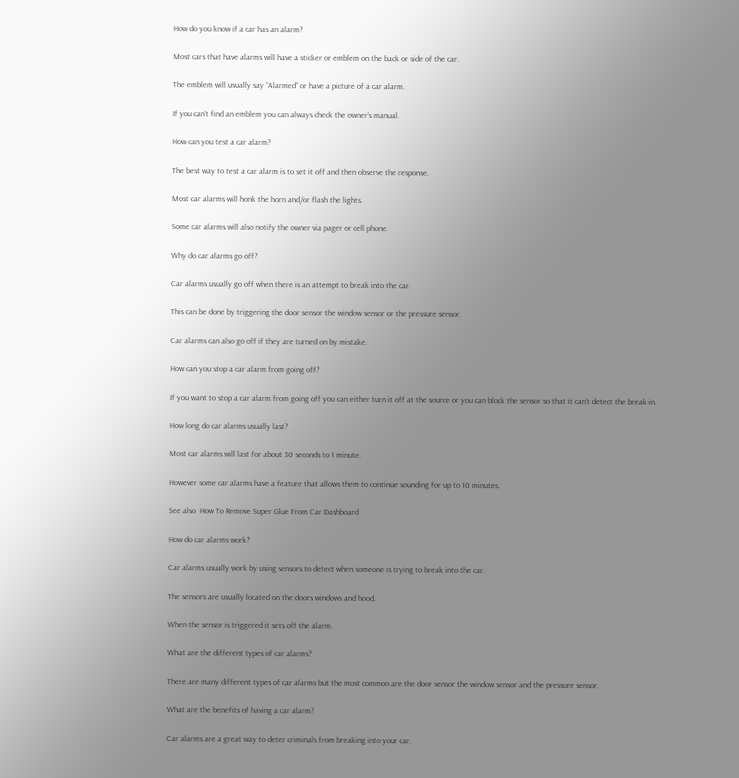How do you know if a car has an alarm?

Most cars that have alarms will have a sticker or emblem on the back or side of the car.

The emblem will usually say “Alarmed” or have a picture of a car alarm.

If you can’t find an emblem you can always check the owner’s manual.

How can you test a car alarm?

The best way to test a car alarm is to set it off and then observe the response.

Most car alarms will honk the horn and/or flash the lights.

Some car alarms will also notify the owner via pager or cell phone.

Why do car alarms go off?

Car alarms usually go off when there is an attempt to break into the car.

This can be done by triggering the door sensor the window sensor or the pressure sensor.

Car alarms can also go off if they are turned on by mistake.

How can you stop a car alarm from going off?

If you want to stop a car alarm from going off you can either turn it off at the source or you can block the sensor so that it can’t detect the break-in.

How long do car alarms usually last?

Most car alarms will last for about 30 seconds to 1 minute.

However some car alarms have a feature that allows them to continue sounding for up to 10 minutes.

See also  How To Remove Super Glue From Car Dashboard

How do car alarms work?

Car alarms usually work by using sensors to detect when someone is trying to break into the car.

The sensors are usually located on the doors windows and hood.

When the sensor is triggered it sets off the alarm.

What are the different types of car alarms?

There are many different types of car alarms but the most common are the door sensor the window sensor and the pressure sensor.

What are the benefits of having a car alarm?

Car alarms are a great way to deter criminals from breaking into your car.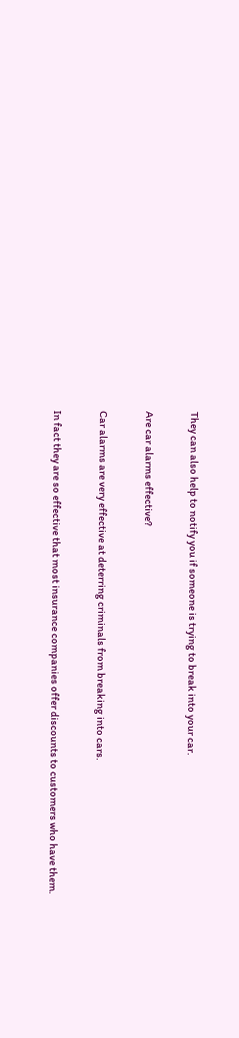They can also help to notify you if someone is trying to break into your car.

Are car alarms effective?

Car alarms are very effective at deterring criminals from breaking into cars.

In fact they are so effective that most insurance companies offer discounts to customers who have them.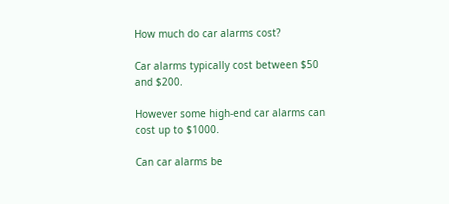How much do car alarms cost?

Car alarms typically cost between $50 and $200.

However some high-end car alarms can cost up to $1000.

Can car alarms be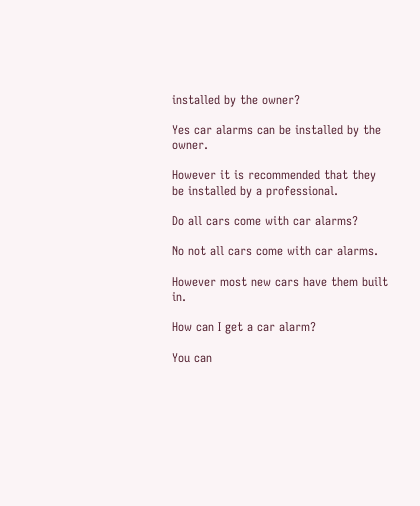installed by the owner?

Yes car alarms can be installed by the owner.

However it is recommended that they be installed by a professional.

Do all cars come with car alarms?

No not all cars come with car alarms.

However most new cars have them built in.

How can I get a car alarm?

You can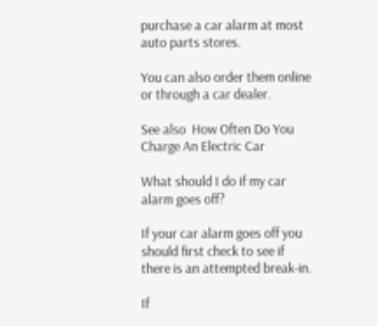purchase a car alarm at most auto parts stores.

You can also order them online or through a car dealer.

See also  How Often Do You Charge An Electric Car

What should I do if my car alarm goes off?

If your car alarm goes off you should first check to see if there is an attempted break-in.

If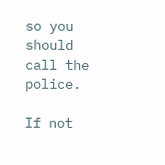so you should call the police.

If not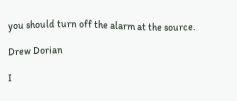you should turn off the alarm at the source.

Drew Dorian

I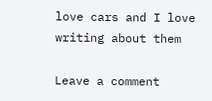love cars and I love writing about them

Leave a comment